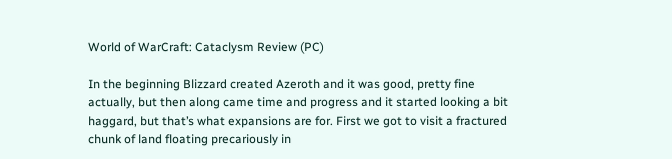World of WarCraft: Cataclysm Review (PC)

In the beginning Blizzard created Azeroth and it was good, pretty fine actually, but then along came time and progress and it started looking a bit haggard, but that’s what expansions are for. First we got to visit a fractured chunk of land floating precariously in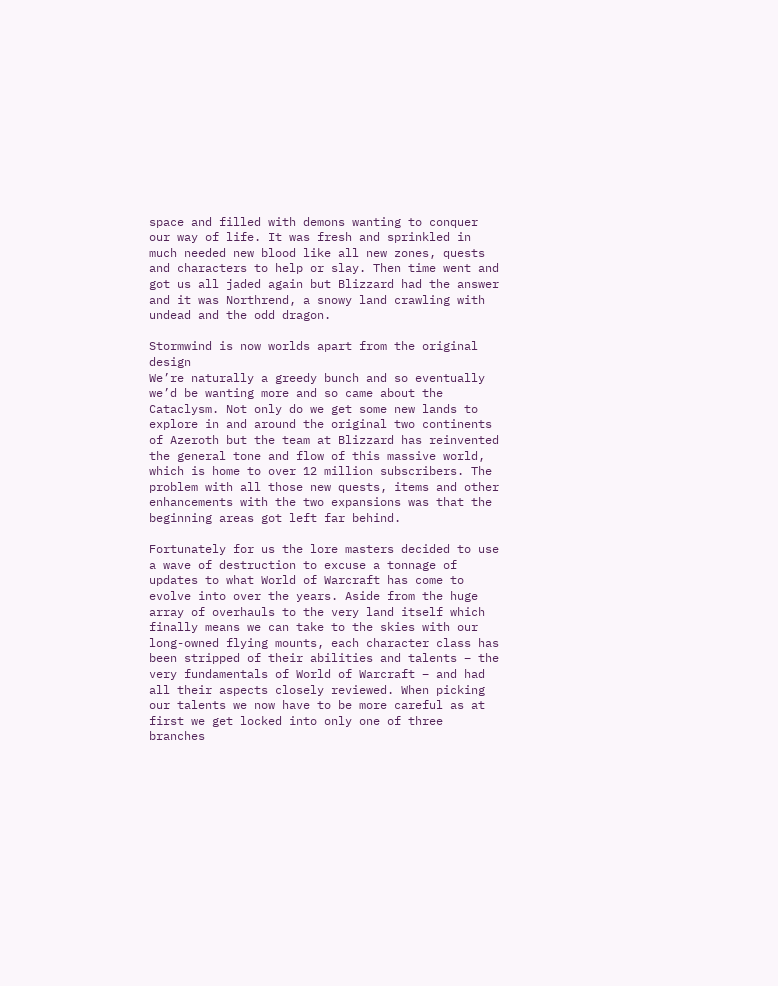space and filled with demons wanting to conquer our way of life. It was fresh and sprinkled in much needed new blood like all new zones, quests and characters to help or slay. Then time went and got us all jaded again but Blizzard had the answer and it was Northrend, a snowy land crawling with undead and the odd dragon.

Stormwind is now worlds apart from the original design
We’re naturally a greedy bunch and so eventually we’d be wanting more and so came about the Cataclysm. Not only do we get some new lands to explore in and around the original two continents of Azeroth but the team at Blizzard has reinvented the general tone and flow of this massive world, which is home to over 12 million subscribers. The problem with all those new quests, items and other enhancements with the two expansions was that the beginning areas got left far behind.

Fortunately for us the lore masters decided to use a wave of destruction to excuse a tonnage of updates to what World of Warcraft has come to evolve into over the years. Aside from the huge array of overhauls to the very land itself which finally means we can take to the skies with our long-owned flying mounts, each character class has been stripped of their abilities and talents – the very fundamentals of World of Warcraft – and had all their aspects closely reviewed. When picking our talents we now have to be more careful as at first we get locked into only one of three branches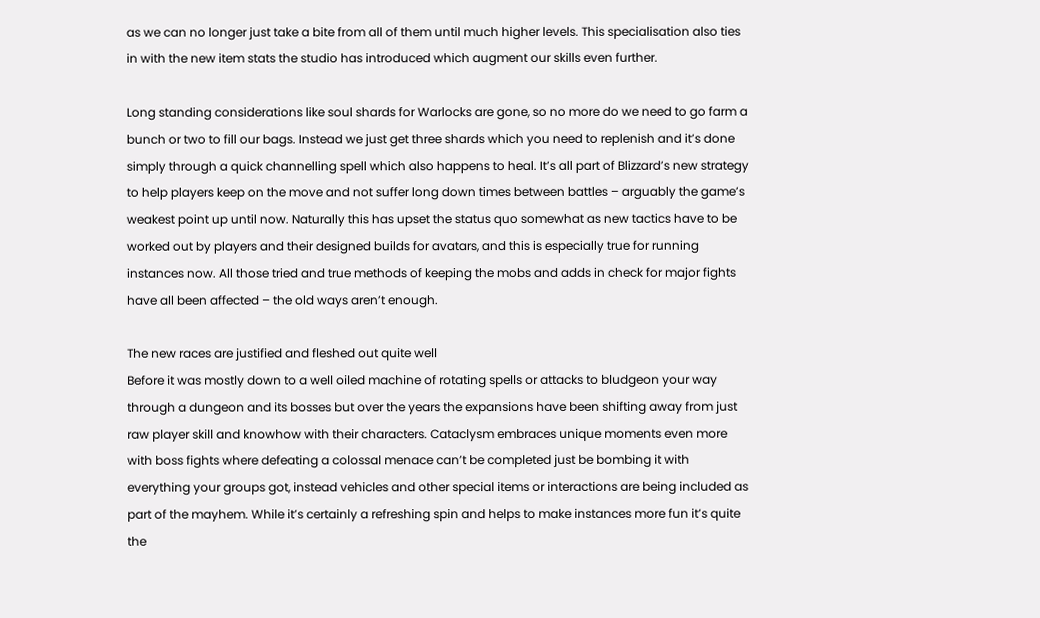as we can no longer just take a bite from all of them until much higher levels. This specialisation also ties in with the new item stats the studio has introduced which augment our skills even further.

Long standing considerations like soul shards for Warlocks are gone, so no more do we need to go farm a bunch or two to fill our bags. Instead we just get three shards which you need to replenish and it’s done simply through a quick channelling spell which also happens to heal. It’s all part of Blizzard’s new strategy to help players keep on the move and not suffer long down times between battles – arguably the game’s weakest point up until now. Naturally this has upset the status quo somewhat as new tactics have to be worked out by players and their designed builds for avatars, and this is especially true for running instances now. All those tried and true methods of keeping the mobs and adds in check for major fights have all been affected – the old ways aren’t enough.

The new races are justified and fleshed out quite well
Before it was mostly down to a well oiled machine of rotating spells or attacks to bludgeon your way through a dungeon and its bosses but over the years the expansions have been shifting away from just raw player skill and knowhow with their characters. Cataclysm embraces unique moments even more with boss fights where defeating a colossal menace can’t be completed just be bombing it with everything your groups got, instead vehicles and other special items or interactions are being included as part of the mayhem. While it’s certainly a refreshing spin and helps to make instances more fun it’s quite the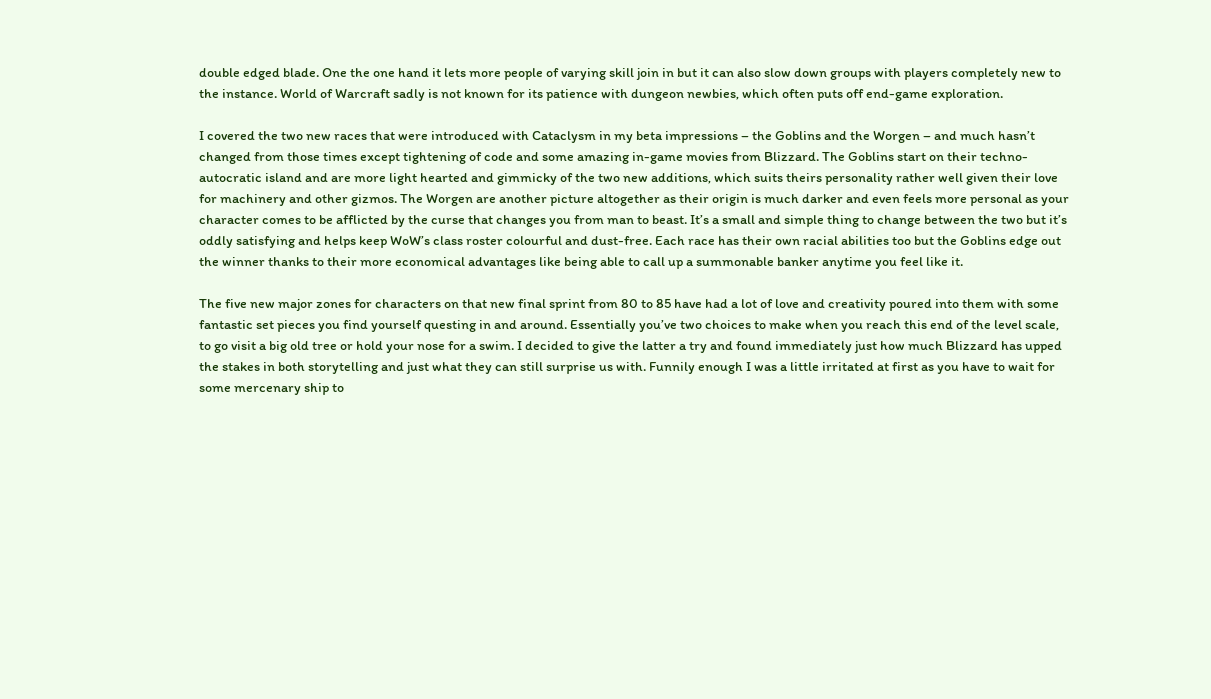double edged blade. One the one hand it lets more people of varying skill join in but it can also slow down groups with players completely new to the instance. World of Warcraft sadly is not known for its patience with dungeon newbies, which often puts off end-game exploration.

I covered the two new races that were introduced with Cataclysm in my beta impressions – the Goblins and the Worgen – and much hasn’t changed from those times except tightening of code and some amazing in-game movies from Blizzard. The Goblins start on their techno-autocratic island and are more light hearted and gimmicky of the two new additions, which suits theirs personality rather well given their love for machinery and other gizmos. The Worgen are another picture altogether as their origin is much darker and even feels more personal as your character comes to be afflicted by the curse that changes you from man to beast. It’s a small and simple thing to change between the two but it’s oddly satisfying and helps keep WoW’s class roster colourful and dust-free. Each race has their own racial abilities too but the Goblins edge out the winner thanks to their more economical advantages like being able to call up a summonable banker anytime you feel like it.

The five new major zones for characters on that new final sprint from 80 to 85 have had a lot of love and creativity poured into them with some fantastic set pieces you find yourself questing in and around. Essentially you’ve two choices to make when you reach this end of the level scale, to go visit a big old tree or hold your nose for a swim. I decided to give the latter a try and found immediately just how much Blizzard has upped the stakes in both storytelling and just what they can still surprise us with. Funnily enough I was a little irritated at first as you have to wait for some mercenary ship to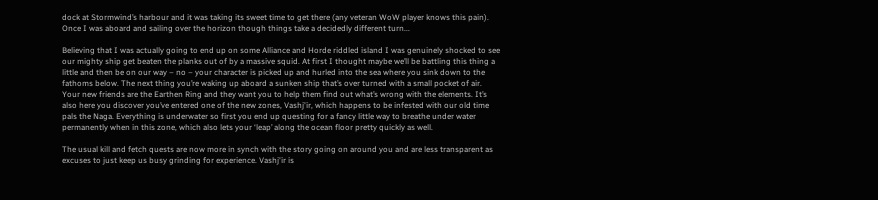dock at Stormwind’s harbour and it was taking its sweet time to get there (any veteran WoW player knows this pain). Once I was aboard and sailing over the horizon though things take a decidedly different turn...

Believing that I was actually going to end up on some Alliance and Horde riddled island I was genuinely shocked to see our mighty ship get beaten the planks out of by a massive squid. At first I thought maybe we’ll be battling this thing a little and then be on our way – no – your character is picked up and hurled into the sea where you sink down to the fathoms below. The next thing you’re waking up aboard a sunken ship that’s over turned with a small pocket of air. Your new friends are the Earthen Ring and they want you to help them find out what’s wrong with the elements. It’s also here you discover you’ve entered one of the new zones, Vashj'ir, which happens to be infested with our old time pals the Naga. Everything is underwater so first you end up questing for a fancy little way to breathe under water permanently when in this zone, which also lets your ‘leap’ along the ocean floor pretty quickly as well.

The usual kill and fetch quests are now more in synch with the story going on around you and are less transparent as excuses to just keep us busy grinding for experience. Vashj'ir is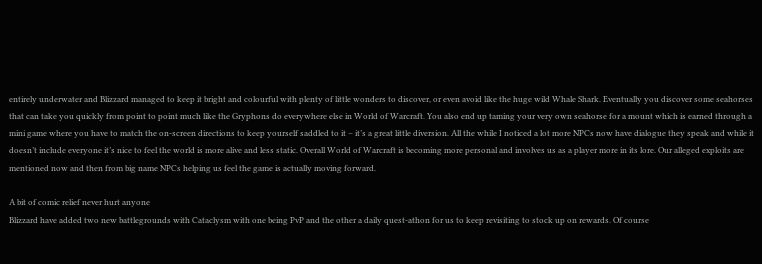entirely underwater and Blizzard managed to keep it bright and colourful with plenty of little wonders to discover, or even avoid like the huge wild Whale Shark. Eventually you discover some seahorses that can take you quickly from point to point much like the Gryphons do everywhere else in World of Warcraft. You also end up taming your very own seahorse for a mount which is earned through a mini game where you have to match the on-screen directions to keep yourself saddled to it – it’s a great little diversion. All the while I noticed a lot more NPCs now have dialogue they speak and while it doesn’t include everyone it’s nice to feel the world is more alive and less static. Overall World of Warcraft is becoming more personal and involves us as a player more in its lore. Our alleged exploits are mentioned now and then from big name NPCs helping us feel the game is actually moving forward.

A bit of comic relief never hurt anyone
Blizzard have added two new battlegrounds with Cataclysm with one being PvP and the other a daily quest-athon for us to keep revisiting to stock up on rewards. Of course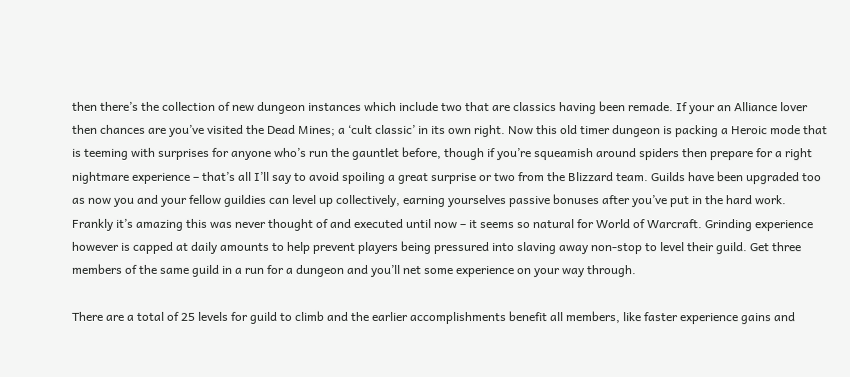then there’s the collection of new dungeon instances which include two that are classics having been remade. If your an Alliance lover then chances are you’ve visited the Dead Mines; a ‘cult classic’ in its own right. Now this old timer dungeon is packing a Heroic mode that is teeming with surprises for anyone who’s run the gauntlet before, though if you’re squeamish around spiders then prepare for a right nightmare experience – that’s all I’ll say to avoid spoiling a great surprise or two from the Blizzard team. Guilds have been upgraded too as now you and your fellow guildies can level up collectively, earning yourselves passive bonuses after you’ve put in the hard work. Frankly it’s amazing this was never thought of and executed until now – it seems so natural for World of Warcraft. Grinding experience however is capped at daily amounts to help prevent players being pressured into slaving away non-stop to level their guild. Get three members of the same guild in a run for a dungeon and you’ll net some experience on your way through.

There are a total of 25 levels for guild to climb and the earlier accomplishments benefit all members, like faster experience gains and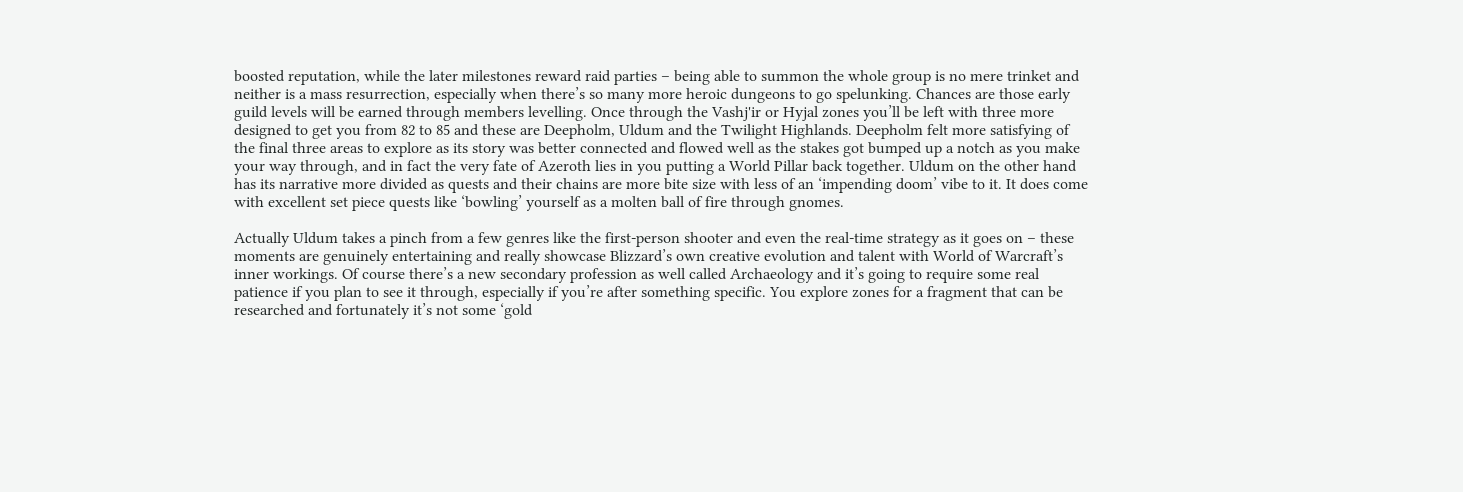boosted reputation, while the later milestones reward raid parties – being able to summon the whole group is no mere trinket and neither is a mass resurrection, especially when there’s so many more heroic dungeons to go spelunking. Chances are those early guild levels will be earned through members levelling. Once through the Vashj'ir or Hyjal zones you’ll be left with three more designed to get you from 82 to 85 and these are Deepholm, Uldum and the Twilight Highlands. Deepholm felt more satisfying of the final three areas to explore as its story was better connected and flowed well as the stakes got bumped up a notch as you make your way through, and in fact the very fate of Azeroth lies in you putting a World Pillar back together. Uldum on the other hand has its narrative more divided as quests and their chains are more bite size with less of an ‘impending doom’ vibe to it. It does come with excellent set piece quests like ‘bowling’ yourself as a molten ball of fire through gnomes.

Actually Uldum takes a pinch from a few genres like the first-person shooter and even the real-time strategy as it goes on – these moments are genuinely entertaining and really showcase Blizzard’s own creative evolution and talent with World of Warcraft’s inner workings. Of course there’s a new secondary profession as well called Archaeology and it’s going to require some real patience if you plan to see it through, especially if you’re after something specific. You explore zones for a fragment that can be researched and fortunately it’s not some ‘gold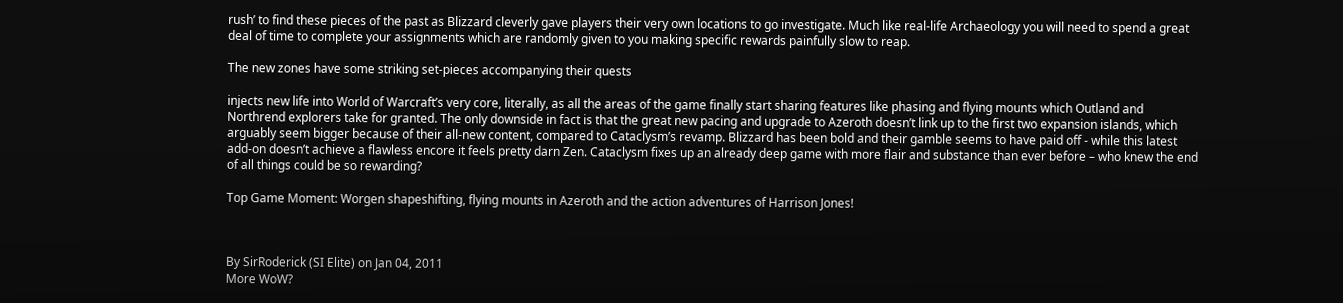rush’ to find these pieces of the past as Blizzard cleverly gave players their very own locations to go investigate. Much like real-life Archaeology you will need to spend a great deal of time to complete your assignments which are randomly given to you making specific rewards painfully slow to reap.

The new zones have some striking set-pieces accompanying their quests

injects new life into World of Warcraft’s very core, literally, as all the areas of the game finally start sharing features like phasing and flying mounts which Outland and Northrend explorers take for granted. The only downside in fact is that the great new pacing and upgrade to Azeroth doesn’t link up to the first two expansion islands, which arguably seem bigger because of their all-new content, compared to Cataclysm’s revamp. Blizzard has been bold and their gamble seems to have paid off - while this latest add-on doesn’t achieve a flawless encore it feels pretty darn Zen. Cataclysm fixes up an already deep game with more flair and substance than ever before – who knew the end of all things could be so rewarding?

Top Game Moment: Worgen shapeshifting, flying mounts in Azeroth and the action adventures of Harrison Jones!



By SirRoderick (SI Elite) on Jan 04, 2011
More WoW?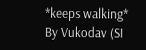*keeps walking*
By Vukodav (SI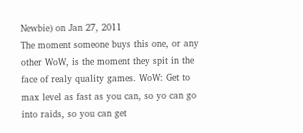Newbie) on Jan 27, 2011
The moment someone buys this one, or any other WoW, is the moment they spit in the face of realy quality games. WoW: Get to max level as fast as you can, so yo can go into raids, so you can get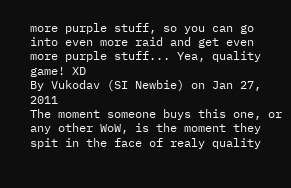more purple stuff, so you can go into even more raid and get even more purple stuff... Yea, quality game! XD
By Vukodav (SI Newbie) on Jan 27, 2011
The moment someone buys this one, or any other WoW, is the moment they spit in the face of realy quality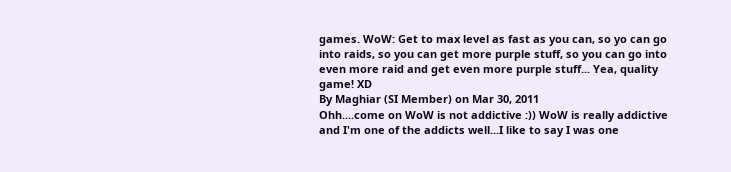games. WoW: Get to max level as fast as you can, so yo can go into raids, so you can get more purple stuff, so you can go into even more raid and get even more purple stuff... Yea, quality game! XD
By Maghiar (SI Member) on Mar 30, 2011
Ohh....come on WoW is not addictive :)) WoW is really addictive and I'm one of the addicts well...I like to say I was one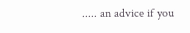..... an advice if you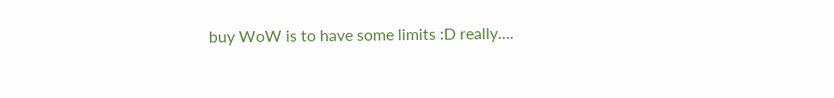buy WoW is to have some limits :D really....